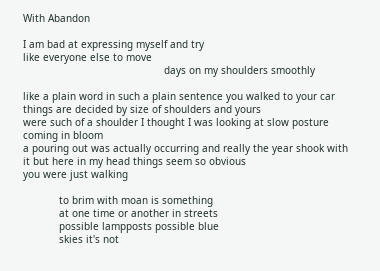With Abandon

I am bad at expressing myself and try
like everyone else to move
                                               days on my shoulders smoothly

like a plain word in such a plain sentence you walked to your car
things are decided by size of shoulders and yours
were such of a shoulder I thought I was looking at slow posture coming in bloom
a pouring out was actually occurring and really the year shook with it but here in my head things seem so obvious
you were just walking

            to brim with moan is something
            at one time or another in streets
            possible lampposts possible blue
            skies it's not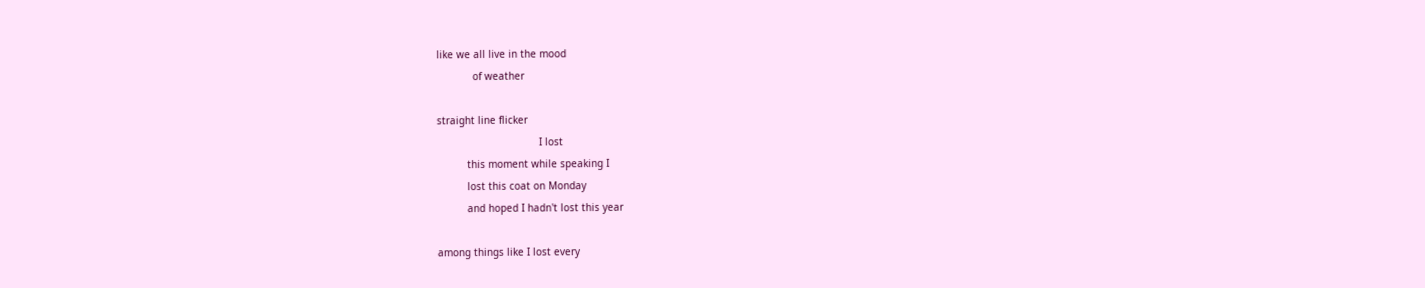like we all live in the mood
            of weather

straight line flicker
                                  I lost
          this moment while speaking I
          lost this coat on Monday
          and hoped I hadn't lost this year

among things like I lost every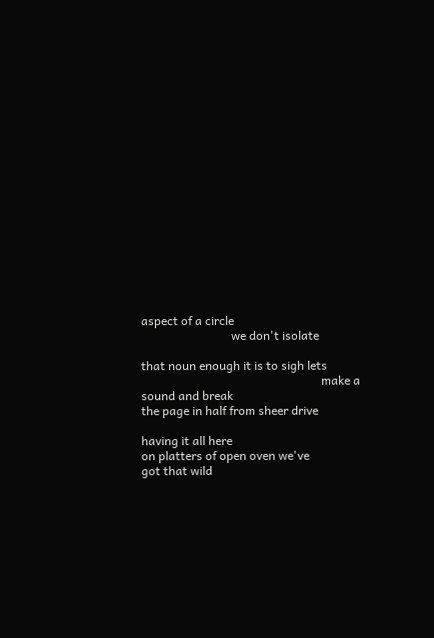aspect of a circle
                              we don't isolate

that noun enough it is to sigh lets
                                                            make a sound and break
the page in half from sheer drive

having it all here
on platters of open oven we've
got that wild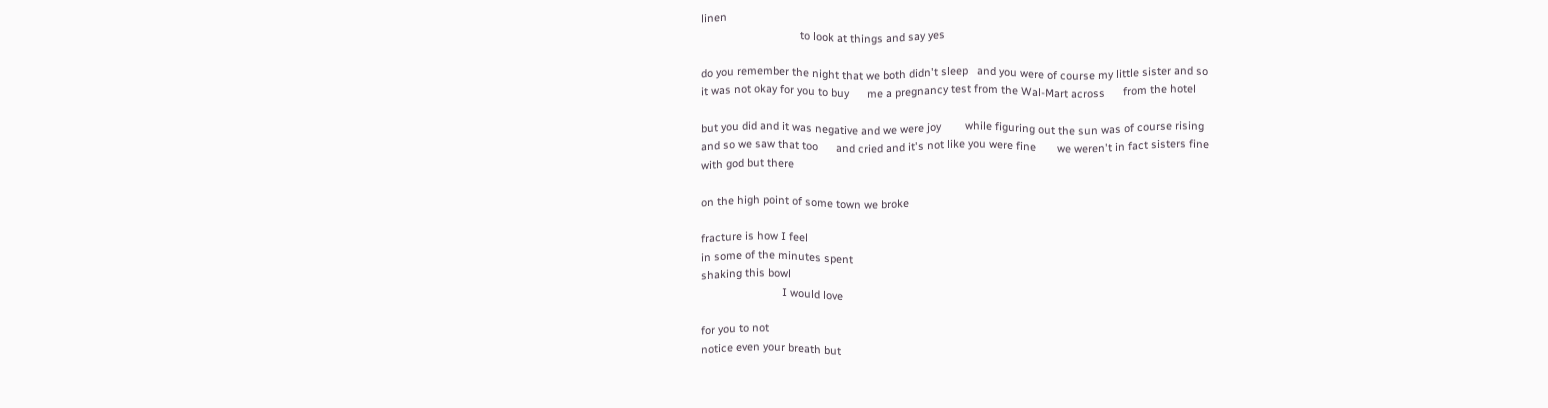linen
                                 to look at things and say yes

do you remember the night that we both didn't sleep   and you were of course my little sister and so
it was not okay for you to buy      me a pregnancy test from the Wal-Mart across      from the hotel

but you did and it was negative and we were joy        while figuring out the sun was of course rising
and so we saw that too      and cried and it's not like you were fine       we weren't in fact sisters fine
with god but there

on the high point of some town we broke

fracture is how I feel
in some of the minutes spent
shaking this bowl
                           I would love

for you to not
notice even your breath but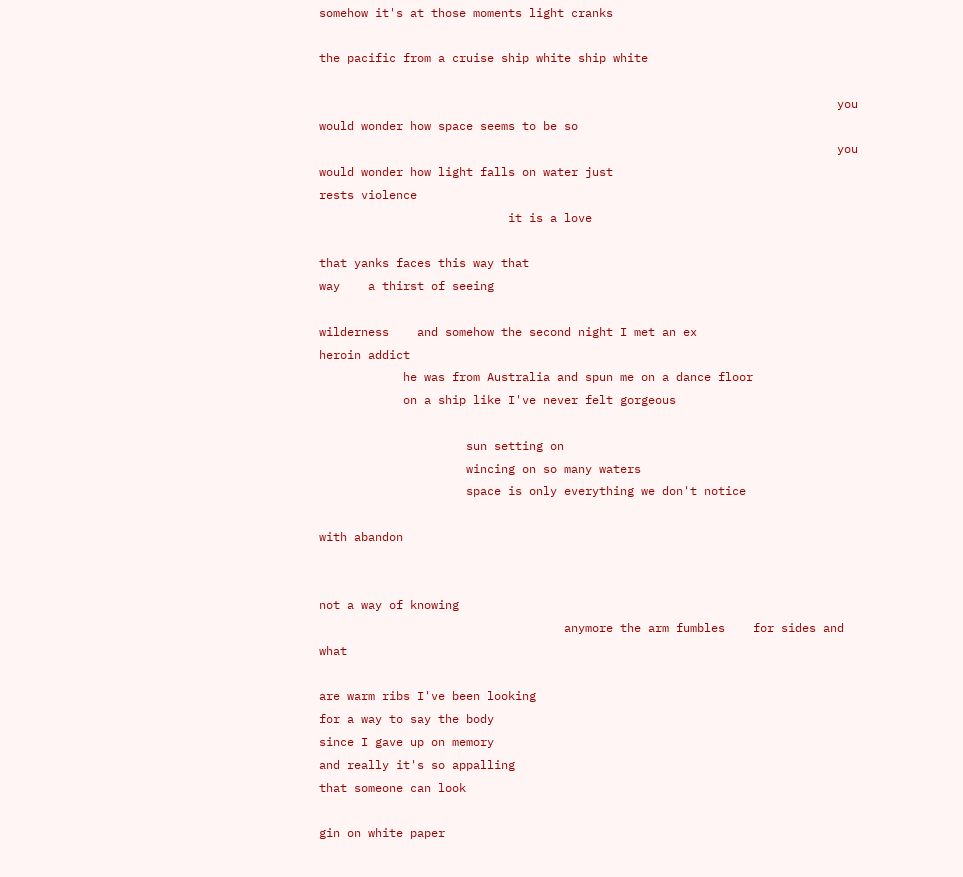somehow it's at those moments light cranks

the pacific from a cruise ship white ship white

                                                                          you would wonder how space seems to be so
                                                                          you would wonder how light falls on water just
rests violence
                           it is a love

that yanks faces this way that
way    a thirst of seeing

wilderness    and somehow the second night I met an ex
heroin addict
            he was from Australia and spun me on a dance floor
            on a ship like I've never felt gorgeous

                     sun setting on
                     wincing on so many waters
                     space is only everything we don't notice

with abandon


not a way of knowing
                                   anymore the arm fumbles    for sides and what

are warm ribs I've been looking
for a way to say the body
since I gave up on memory
and really it's so appalling
that someone can look

gin on white paper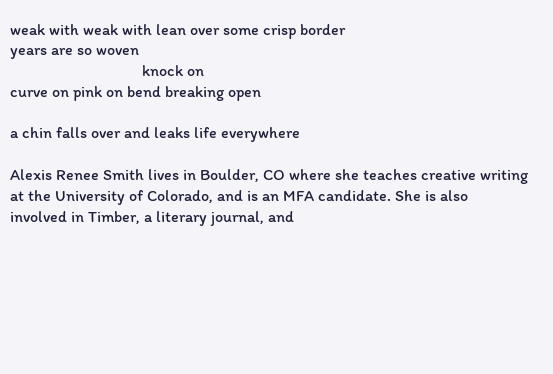weak with weak with lean over some crisp border
years are so woven
                                 knock on
curve on pink on bend breaking open

a chin falls over and leaks life everywhere

Alexis Renee Smith lives in Boulder, CO where she teaches creative writing at the University of Colorado, and is an MFA candidate. She is also involved in Timber, a literary journal, and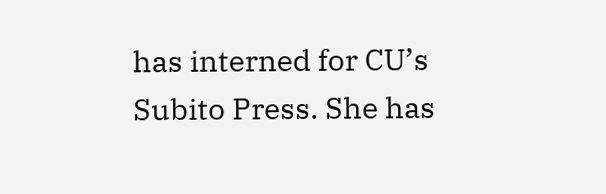has interned for CU’s Subito Press. She has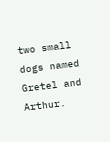two small dogs named Gretel and Arthur.